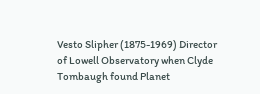Vesto Slipher (1875-1969) Director of Lowell Observatory when Clyde Tombaugh found Planet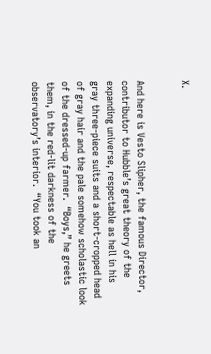X.


And here is Vesto Slipher, the famous Director, contributor to Hubble’s great theory of the expanding universe, respectable as hell in his gray three-piece suits and a short-cropped head of gray hair and the pale somehow scholastic look of the dressed-up farmer.  “Boys,” he greets them, in the red-lit darkness of the observatory’s interior.  “You took an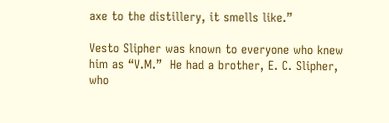axe to the distillery, it smells like.”

Vesto Slipher was known to everyone who knew him as “V.M.”  He had a brother, E. C. Slipher, who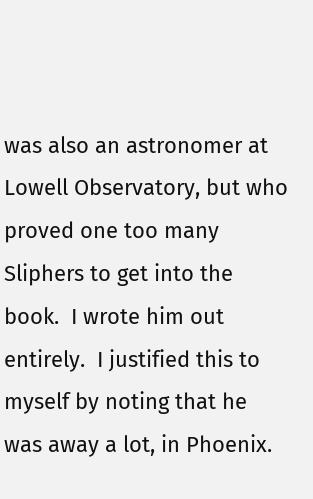was also an astronomer at Lowell Observatory, but who proved one too many Sliphers to get into the book.  I wrote him out entirely.  I justified this to myself by noting that he was away a lot, in Phoenix.